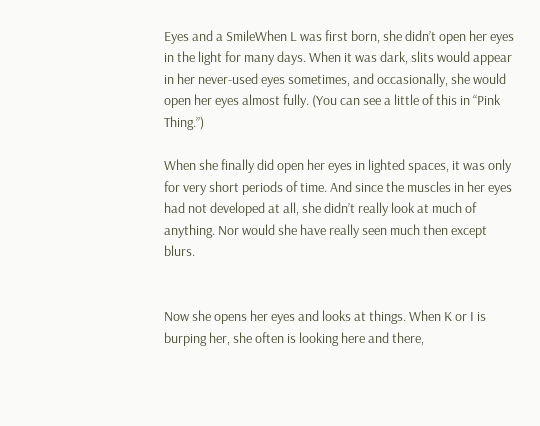Eyes and a SmileWhen L was first born, she didn’t open her eyes in the light for many days. When it was dark, slits would appear in her never-used eyes sometimes, and occasionally, she would open her eyes almost fully. (You can see a little of this in “Pink Thing.”)

When she finally did open her eyes in lighted spaces, it was only for very short periods of time. And since the muscles in her eyes had not developed at all, she didn’t really look at much of anything. Nor would she have really seen much then except blurs.


Now she opens her eyes and looks at things. When K or I is burping her, she often is looking here and there,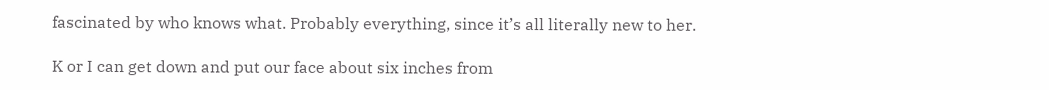fascinated by who knows what. Probably everything, since it’s all literally new to her.

K or I can get down and put our face about six inches from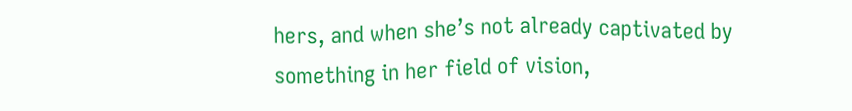hers, and when she’s not already captivated by something in her field of vision,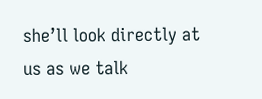she’ll look directly at us as we talk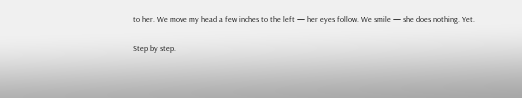to her. We move my head a few inches to the left — her eyes follow. We smile — she does nothing. Yet.

Step by step.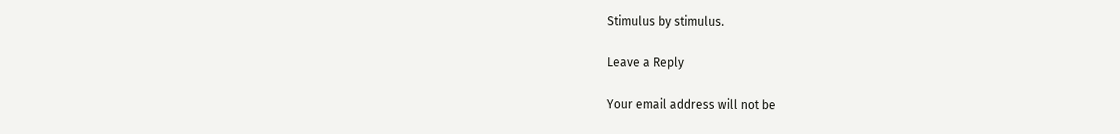Stimulus by stimulus.

Leave a Reply

Your email address will not be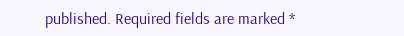published. Required fields are marked *